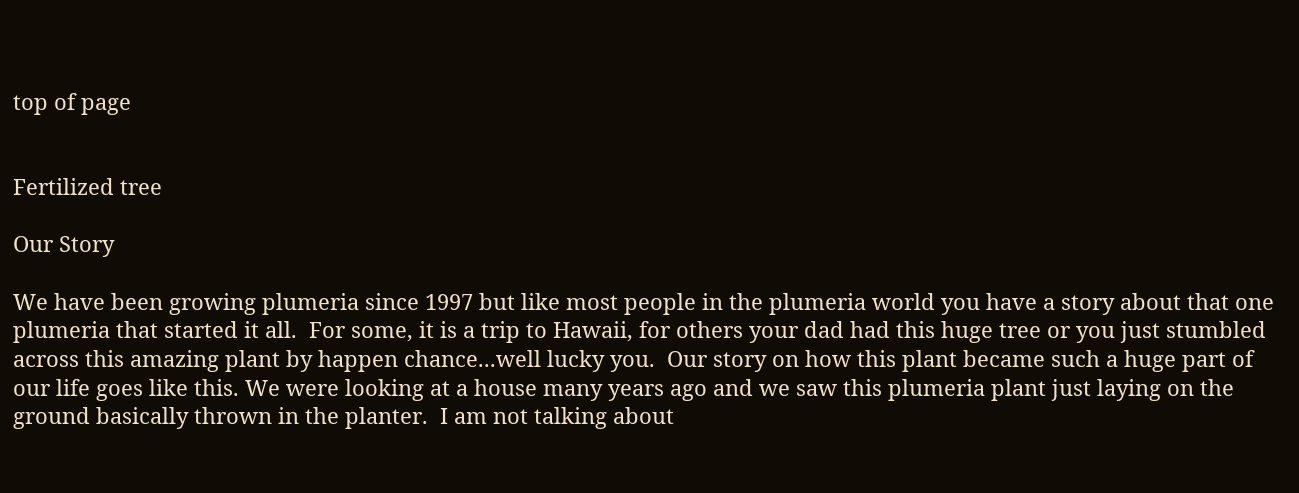top of page


Fertilized tree

Our Story

We have been growing plumeria since 1997 but like most people in the plumeria world you have a story about that one plumeria that started it all.  For some, it is a trip to Hawaii, for others your dad had this huge tree or you just stumbled across this amazing plant by happen chance...well lucky you.  Our story on how this plant became such a huge part of our life goes like this. We were looking at a house many years ago and we saw this plumeria plant just laying on the ground basically thrown in the planter.  I am not talking about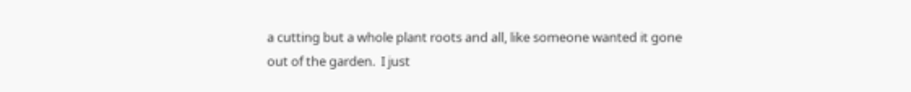a cutting but a whole plant roots and all, like someone wanted it gone out of the garden.  I just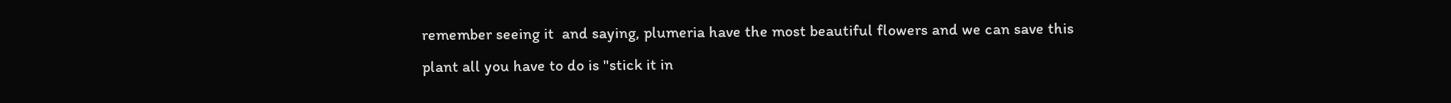remember seeing it  and saying, plumeria have the most beautiful flowers and we can save this plant all you have to do is "stick it in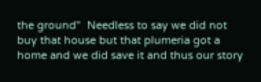the ground"  Needless to say we did not buy that house but that plumeria got a home and we did save it and thus our story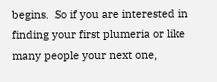begins.  So if you are interested in finding your first plumeria or like many people your next one,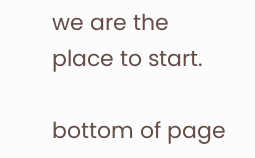we are the place to start.

bottom of page